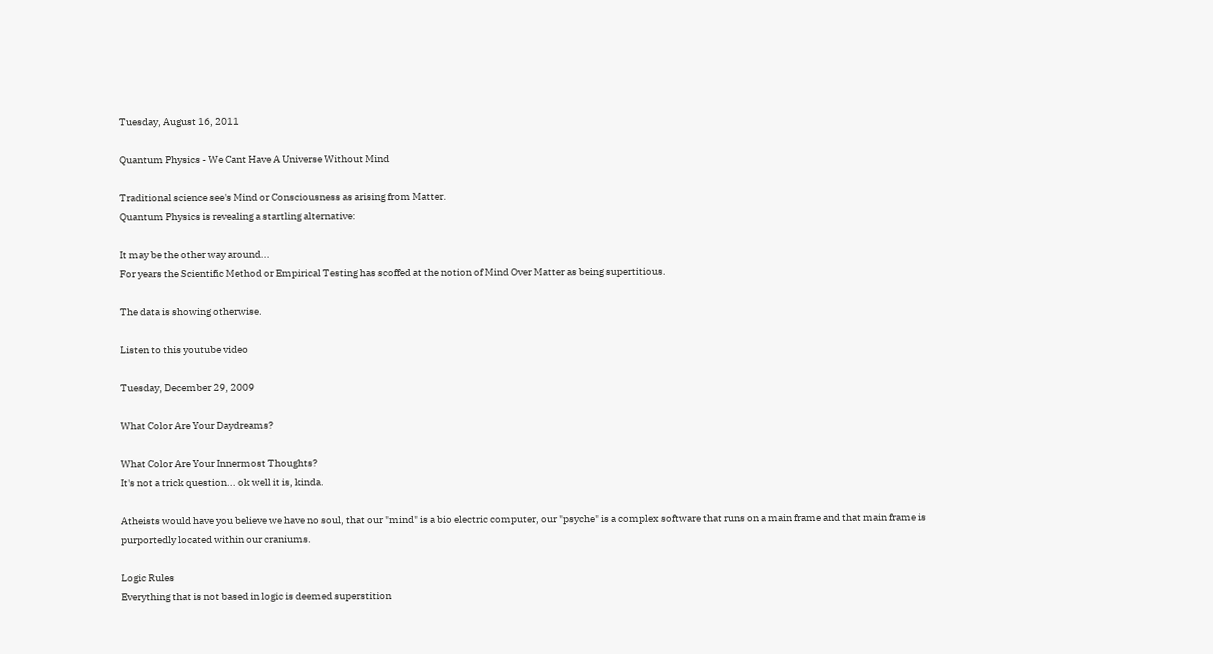Tuesday, August 16, 2011

Quantum Physics - We Cant Have A Universe Without Mind

Traditional science see's Mind or Consciousness as arising from Matter.
Quantum Physics is revealing a startling alternative:

It may be the other way around...
For years the Scientific Method or Empirical Testing has scoffed at the notion of Mind Over Matter as being supertitious.

The data is showing otherwise.

Listen to this youtube video

Tuesday, December 29, 2009

What Color Are Your Daydreams?

What Color Are Your Innermost Thoughts?
It's not a trick question... ok well it is, kinda.

Atheists would have you believe we have no soul, that our "mind" is a bio electric computer, our "psyche" is a complex software that runs on a main frame and that main frame is purportedly located within our craniums.

Logic Rules
Everything that is not based in logic is deemed superstition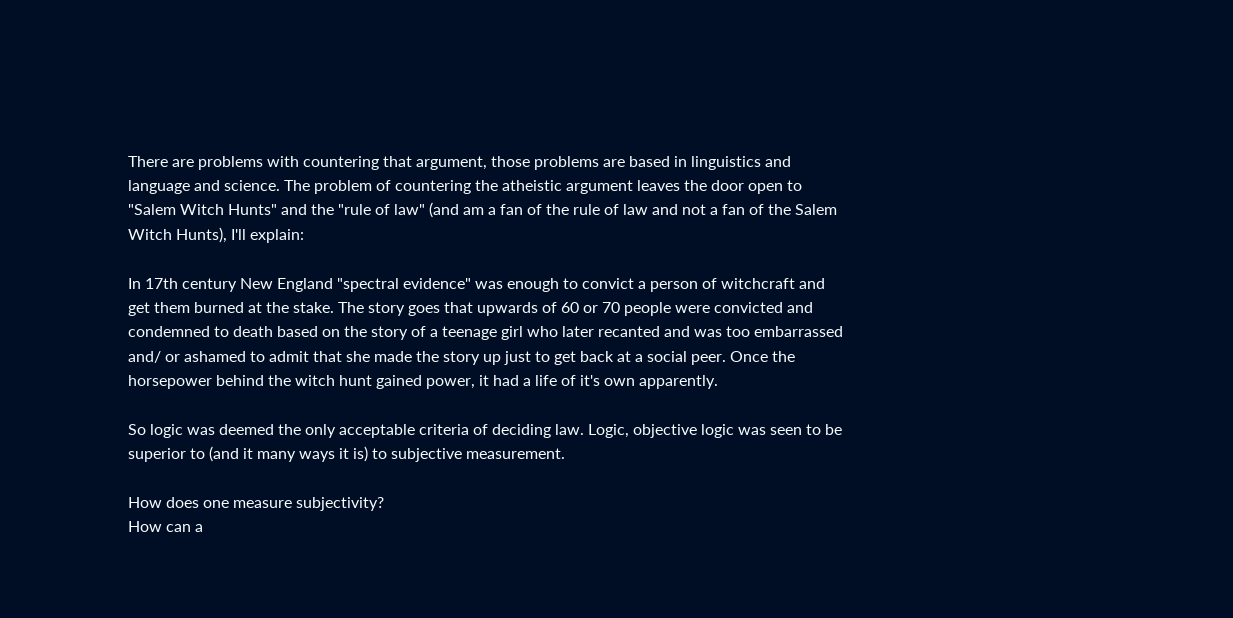There are problems with countering that argument, those problems are based in linguistics and language and science. The problem of countering the atheistic argument leaves the door open to "Salem Witch Hunts" and the "rule of law" (and am a fan of the rule of law and not a fan of the Salem Witch Hunts), I'll explain:

In 17th century New England "spectral evidence" was enough to convict a person of witchcraft and get them burned at the stake. The story goes that upwards of 60 or 70 people were convicted and condemned to death based on the story of a teenage girl who later recanted and was too embarrassed and/ or ashamed to admit that she made the story up just to get back at a social peer. Once the horsepower behind the witch hunt gained power, it had a life of it's own apparently.

So logic was deemed the only acceptable criteria of deciding law. Logic, objective logic was seen to be superior to (and it many ways it is) to subjective measurement.

How does one measure subjectivity?
How can a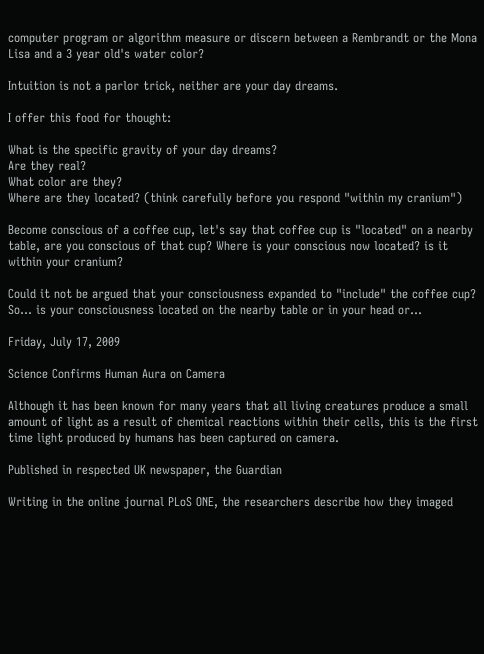computer program or algorithm measure or discern between a Rembrandt or the Mona Lisa and a 3 year old's water color?

Intuition is not a parlor trick, neither are your day dreams.

I offer this food for thought:

What is the specific gravity of your day dreams?
Are they real?
What color are they?
Where are they located? (think carefully before you respond "within my cranium")

Become conscious of a coffee cup, let's say that coffee cup is "located" on a nearby table, are you conscious of that cup? Where is your conscious now located? is it within your cranium?

Could it not be argued that your consciousness expanded to "include" the coffee cup?
So... is your consciousness located on the nearby table or in your head or...

Friday, July 17, 2009

Science Confirms Human Aura on Camera

Although it has been known for many years that all living creatures produce a small amount of light as a result of chemical reactions within their cells, this is the first time light produced by humans has been captured on camera.

Published in respected UK newspaper, the Guardian

Writing in the online journal PLoS ONE, the researchers describe how they imaged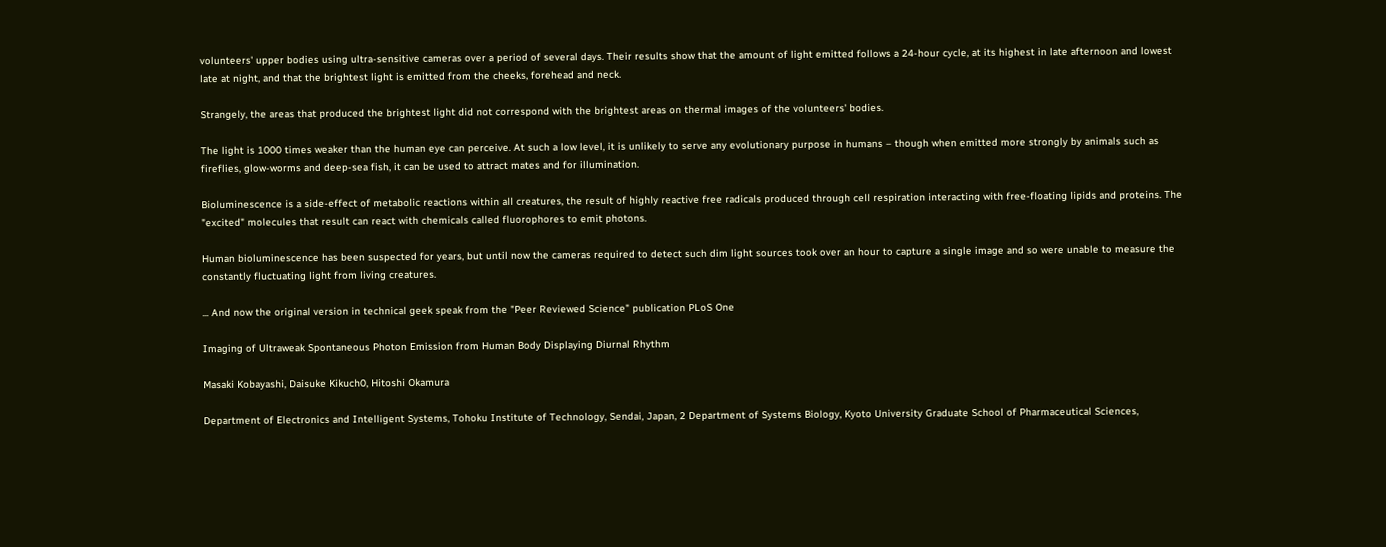volunteers' upper bodies using ultra-sensitive cameras over a period of several days. Their results show that the amount of light emitted follows a 24-hour cycle, at its highest in late afternoon and lowest late at night, and that the brightest light is emitted from the cheeks, forehead and neck.

Strangely, the areas that produced the brightest light did not correspond with the brightest areas on thermal images of the volunteers' bodies.

The light is 1000 times weaker than the human eye can perceive. At such a low level, it is unlikely to serve any evolutionary purpose in humans – though when emitted more strongly by animals such as fireflies, glow-worms and deep-sea fish, it can be used to attract mates and for illumination.

Bioluminescence is a side-effect of metabolic reactions within all creatures, the result of highly reactive free radicals produced through cell respiration interacting with free-floating lipids and proteins. The "excited" molecules that result can react with chemicals called fluorophores to emit photons.

Human bioluminescence has been suspected for years, but until now the cameras required to detect such dim light sources took over an hour to capture a single image and so were unable to measure the constantly fluctuating light from living creatures.

... And now the original version in technical geek speak from the "Peer Reviewed Science" publication PLoS One

Imaging of Ultraweak Spontaneous Photon Emission from Human Body Displaying Diurnal Rhythm

Masaki Kobayashi, Daisuke Kikuch0, Hitoshi Okamura

Department of Electronics and Intelligent Systems, Tohoku Institute of Technology, Sendai, Japan, 2 Department of Systems Biology, Kyoto University Graduate School of Pharmaceutical Sciences,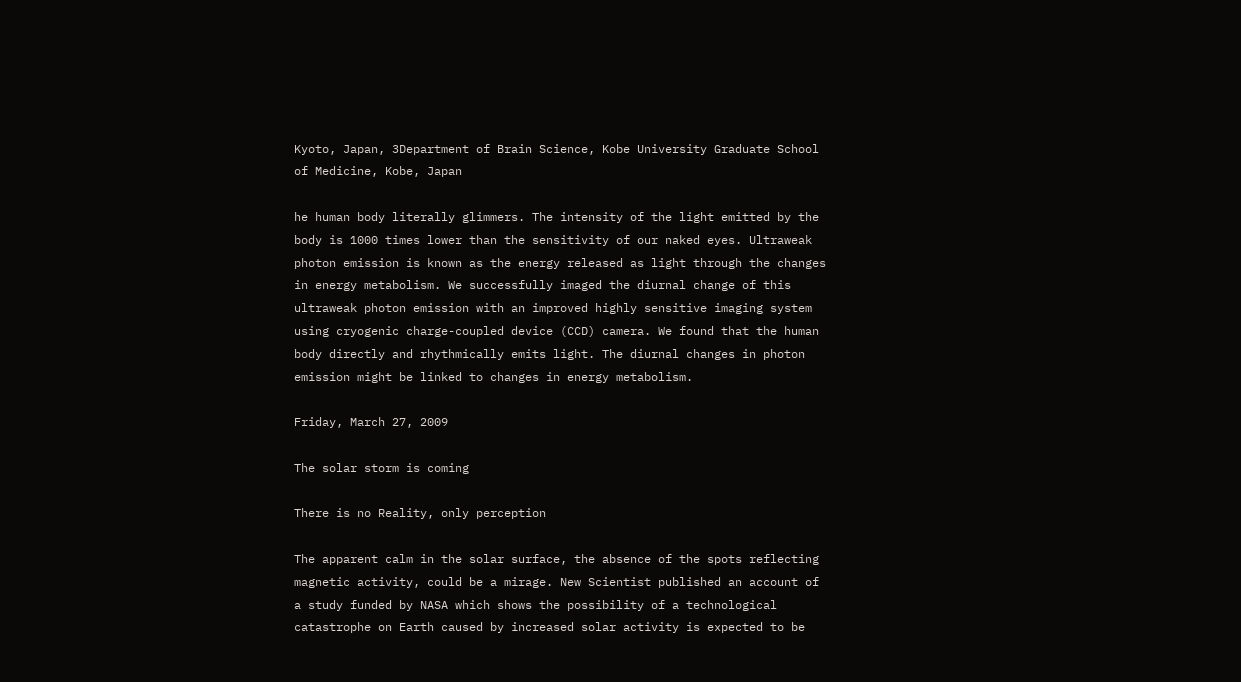Kyoto, Japan, 3Department of Brain Science, Kobe University Graduate School of Medicine, Kobe, Japan

he human body literally glimmers. The intensity of the light emitted by the body is 1000 times lower than the sensitivity of our naked eyes. Ultraweak photon emission is known as the energy released as light through the changes in energy metabolism. We successfully imaged the diurnal change of this ultraweak photon emission with an improved highly sensitive imaging system using cryogenic charge-coupled device (CCD) camera. We found that the human body directly and rhythmically emits light. The diurnal changes in photon emission might be linked to changes in energy metabolism.

Friday, March 27, 2009

The solar storm is coming

There is no Reality, only perception

The apparent calm in the solar surface, the absence of the spots reflecting magnetic activity, could be a mirage. New Scientist published an account of a study funded by NASA which shows the possibility of a technological catastrophe on Earth caused by increased solar activity is expected to be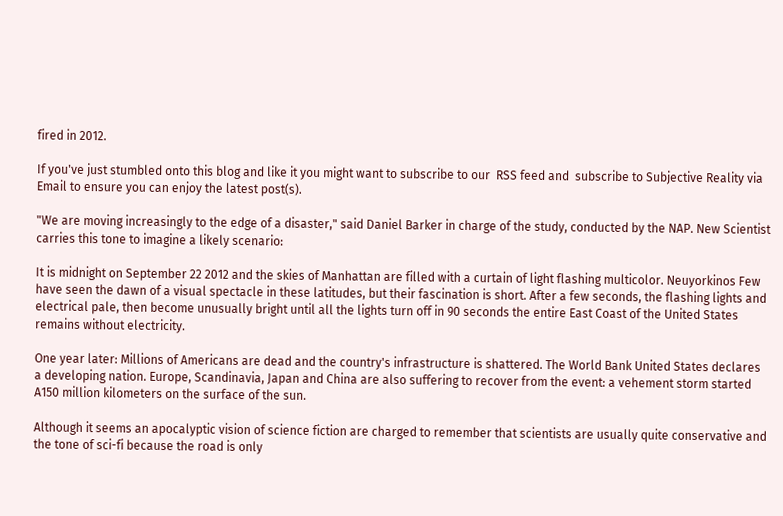fired in 2012.

If you've just stumbled onto this blog and like it you might want to subscribe to our  RSS feed and  subscribe to Subjective Reality via Email to ensure you can enjoy the latest post(s).

"We are moving increasingly to the edge of a disaster," said Daniel Barker in charge of the study, conducted by the NAP. New Scientist carries this tone to imagine a likely scenario:

It is midnight on September 22 2012 and the skies of Manhattan are filled with a curtain of light flashing multicolor. Neuyorkinos Few have seen the dawn of a visual spectacle in these latitudes, but their fascination is short. After a few seconds, the flashing lights and electrical pale, then become unusually bright until all the lights turn off in 90 seconds the entire East Coast of the United States remains without electricity.

One year later: Millions of Americans are dead and the country's infrastructure is shattered. The World Bank United States declares a developing nation. Europe, Scandinavia, Japan and China are also suffering to recover from the event: a vehement storm started A150 million kilometers on the surface of the sun.

Although it seems an apocalyptic vision of science fiction are charged to remember that scientists are usually quite conservative and the tone of sci-fi because the road is only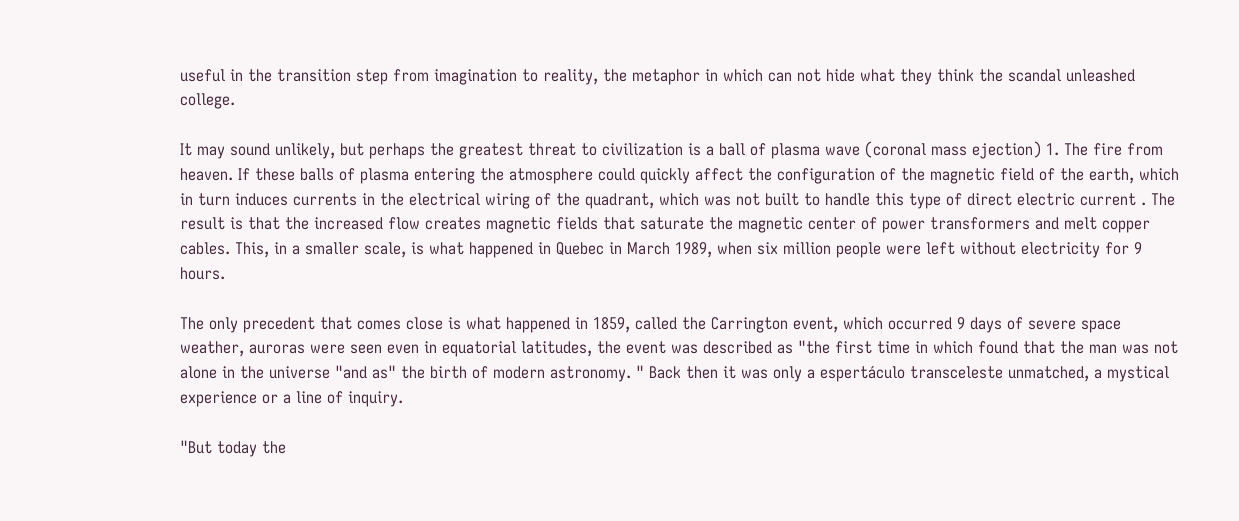useful in the transition step from imagination to reality, the metaphor in which can not hide what they think the scandal unleashed college.

It may sound unlikely, but perhaps the greatest threat to civilization is a ball of plasma wave (coronal mass ejection) 1. The fire from heaven. If these balls of plasma entering the atmosphere could quickly affect the configuration of the magnetic field of the earth, which in turn induces currents in the electrical wiring of the quadrant, which was not built to handle this type of direct electric current . The result is that the increased flow creates magnetic fields that saturate the magnetic center of power transformers and melt copper cables. This, in a smaller scale, is what happened in Quebec in March 1989, when six million people were left without electricity for 9 hours.

The only precedent that comes close is what happened in 1859, called the Carrington event, which occurred 9 days of severe space weather, auroras were seen even in equatorial latitudes, the event was described as "the first time in which found that the man was not alone in the universe "and as" the birth of modern astronomy. " Back then it was only a espertáculo transceleste unmatched, a mystical experience or a line of inquiry.

"But today the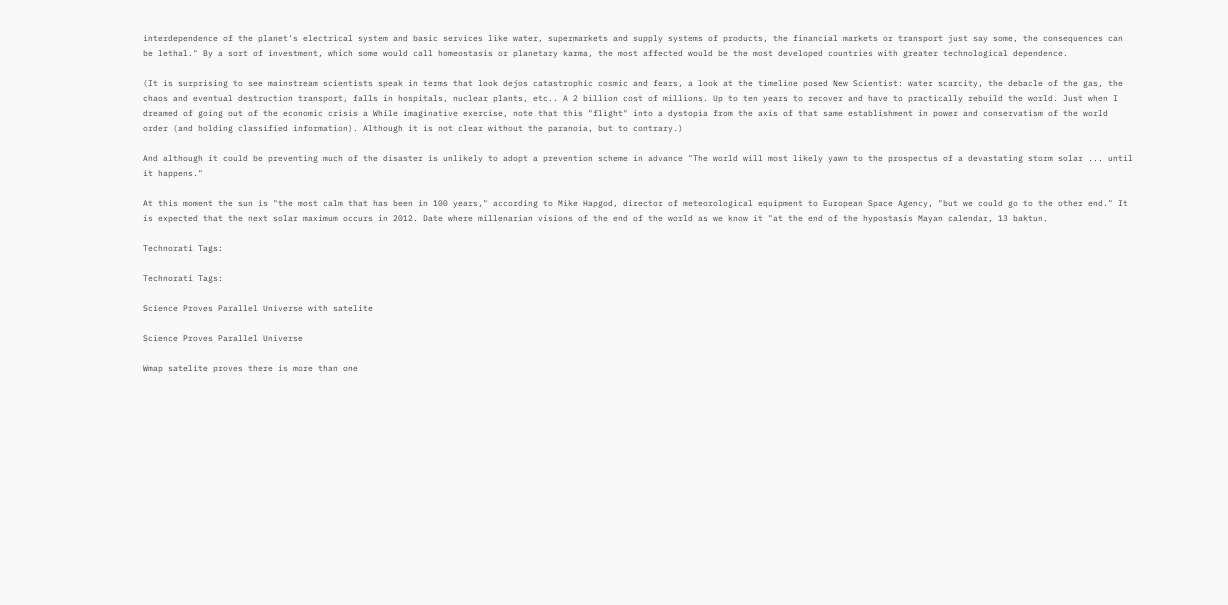interdependence of the planet's electrical system and basic services like water, supermarkets and supply systems of products, the financial markets or transport just say some, the consequences can be lethal." By a sort of investment, which some would call homeostasis or planetary karma, the most affected would be the most developed countries with greater technological dependence.

(It is surprising to see mainstream scientists speak in terms that look dejos catastrophic cosmic and fears, a look at the timeline posed New Scientist: water scarcity, the debacle of the gas, the chaos and eventual destruction transport, falls in hospitals, nuclear plants, etc.. A 2 billion cost of millions. Up to ten years to recover and have to practically rebuild the world. Just when I dreamed of going out of the economic crisis a While imaginative exercise, note that this "flight" into a dystopia from the axis of that same establishment in power and conservatism of the world order (and holding classified information). Although it is not clear without the paranoia, but to contrary.)

And although it could be preventing much of the disaster is unlikely to adopt a prevention scheme in advance "The world will most likely yawn to the prospectus of a devastating storm solar ... until it happens."

At this moment the sun is "the most calm that has been in 100 years," according to Mike Hapgod, director of meteorological equipment to European Space Agency, "but we could go to the other end." It is expected that the next solar maximum occurs in 2012. Date where millenarian visions of the end of the world as we know it "at the end of the hypostasis Mayan calendar, 13 baktun.

Technorati Tags:

Technorati Tags:

Science Proves Parallel Universe with satelite

Science Proves Parallel Universe

Wmap satelite proves there is more than one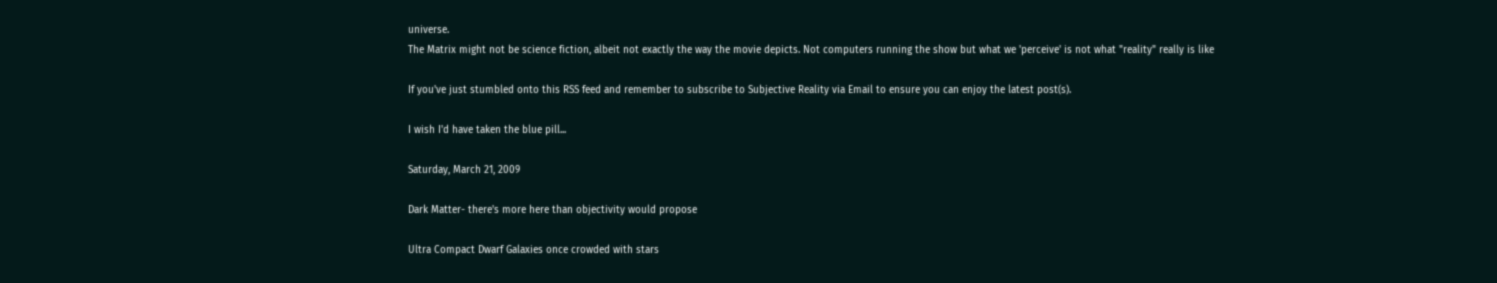universe.
The Matrix might not be science fiction, albeit not exactly the way the movie depicts. Not computers running the show but what we 'perceive' is not what "reality" really is like

If you've just stumbled onto this RSS feed and remember to subscribe to Subjective Reality via Email to ensure you can enjoy the latest post(s).

I wish I'd have taken the blue pill...

Saturday, March 21, 2009

Dark Matter- there's more here than objectivity would propose

Ultra Compact Dwarf Galaxies once crowded with stars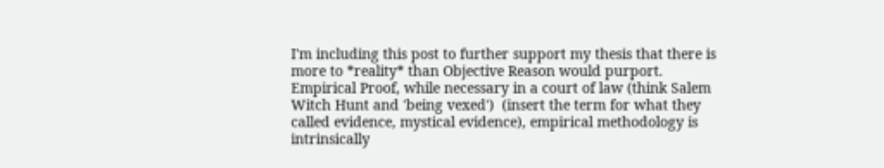I'm including this post to further support my thesis that there is more to *reality* than Objective Reason would purport. Empirical Proof, while necessary in a court of law (think Salem Witch Hunt and 'being vexed')  (insert the term for what they called evidence, mystical evidence), empirical methodology is intrinsically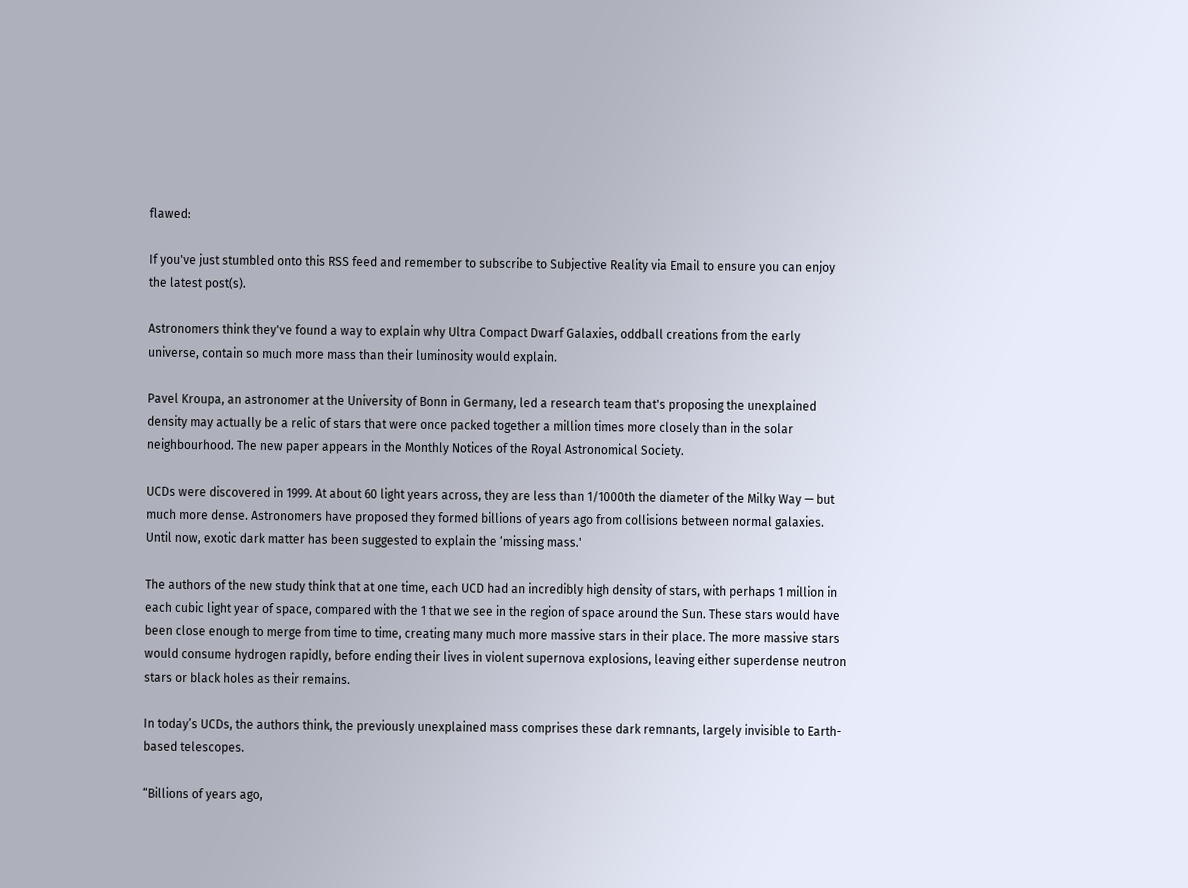flawed:

If you've just stumbled onto this RSS feed and remember to subscribe to Subjective Reality via Email to ensure you can enjoy the latest post(s).

Astronomers think they've found a way to explain why Ultra Compact Dwarf Galaxies, oddball creations from the early universe, contain so much more mass than their luminosity would explain.

Pavel Kroupa, an astronomer at the University of Bonn in Germany, led a research team that's proposing the unexplained density may actually be a relic of stars that were once packed together a million times more closely than in the solar neighbourhood. The new paper appears in the Monthly Notices of the Royal Astronomical Society.

UCDs were discovered in 1999. At about 60 light years across, they are less than 1/1000th the diameter of the Milky Way — but much more dense. Astronomers have proposed they formed billions of years ago from collisions between normal galaxies. Until now, exotic dark matter has been suggested to explain the ‘missing mass.'

The authors of the new study think that at one time, each UCD had an incredibly high density of stars, with perhaps 1 million in each cubic light year of space, compared with the 1 that we see in the region of space around the Sun. These stars would have been close enough to merge from time to time, creating many much more massive stars in their place. The more massive stars would consume hydrogen rapidly, before ending their lives in violent supernova explosions, leaving either superdense neutron stars or black holes as their remains.

In today’s UCDs, the authors think, the previously unexplained mass comprises these dark remnants, largely invisible to Earth-based telescopes.

“Billions of years ago,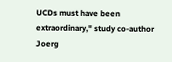UCDs must have been extraordinary," study co-author Joerg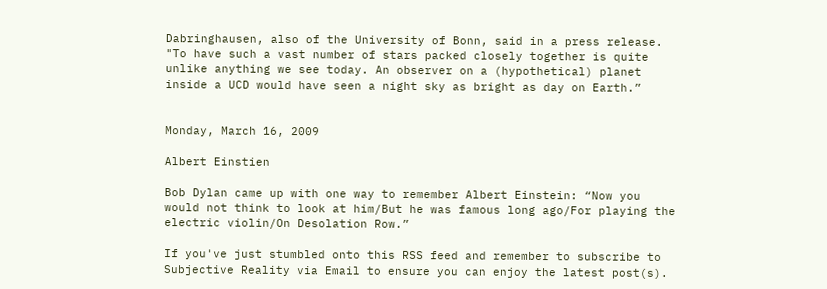Dabringhausen, also of the University of Bonn, said in a press release. "To have such a vast number of stars packed closely together is quite unlike anything we see today. An observer on a (hypothetical) planet inside a UCD would have seen a night sky as bright as day on Earth.”


Monday, March 16, 2009

Albert Einstien

Bob Dylan came up with one way to remember Albert Einstein: “Now you would not think to look at him/But he was famous long ago/For playing the electric violin/On Desolation Row.”

If you've just stumbled onto this RSS feed and remember to subscribe to Subjective Reality via Email to ensure you can enjoy the latest post(s).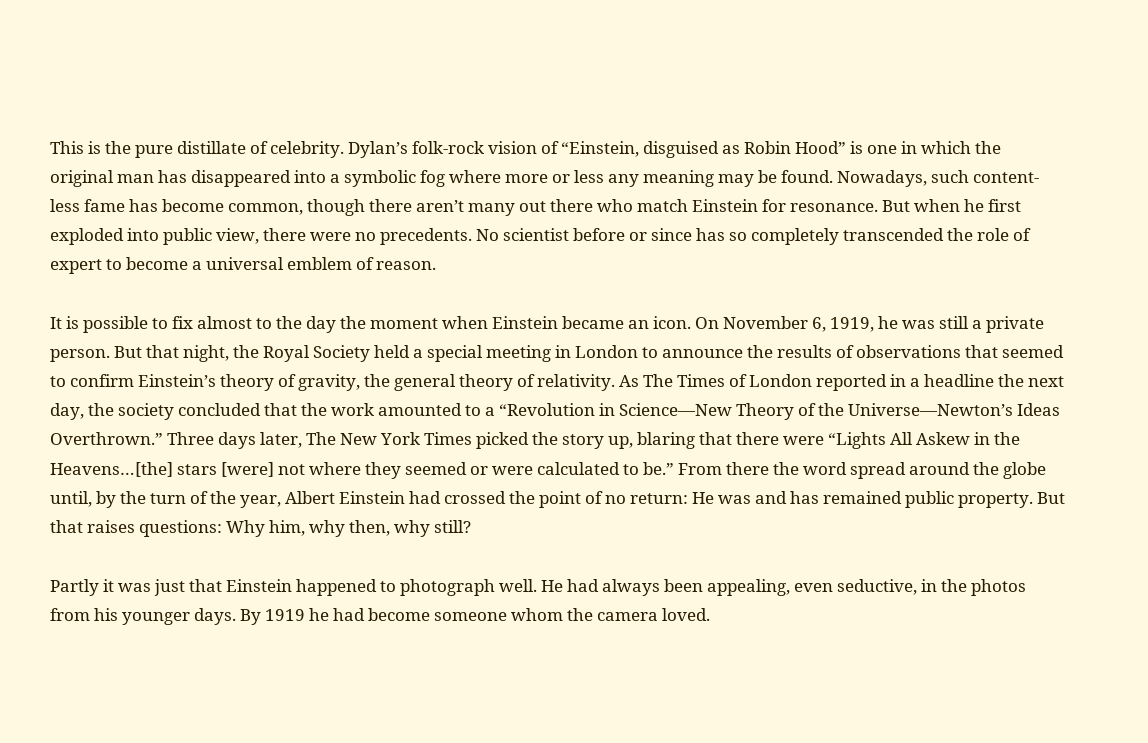This is the pure distillate of celebrity. Dylan’s folk-rock vision of “Einstein, disguised as Robin Hood” is one in which the original man has disappeared into a symbolic fog where more or less any meaning may be found. Nowadays, such content-less fame has become common, though there aren’t many out there who match Einstein for resonance. But when he first exploded into public view, there were no precedents. No scientist before or since has so completely transcended the role of expert to become a universal emblem of reason.

It is possible to fix almost to the day the moment when Einstein became an icon. On November 6, 1919, he was still a private person. But that night, the Royal Society held a special meeting in London to announce the results of observations that seemed to confirm Einstein’s theory of gravity, the general theory of relativity. As The Times of London reported in a headline the next day, the society concluded that the work amounted to a “Revolution in Science—New Theory of the Universe—Newton’s Ideas Overthrown.” Three days later, The New York Times picked the story up, blaring that there were “Lights All Askew in the Heavens…[the] stars [were] not where they seemed or were calculated to be.” From there the word spread around the globe until, by the turn of the year, Albert Einstein had crossed the point of no return: He was and has remained public property. But that raises questions: Why him, why then, why still?

Partly it was just that Einstein happened to photograph well. He had always been appealing, even seductive, in the photos from his younger days. By 1919 he had become someone whom the camera loved.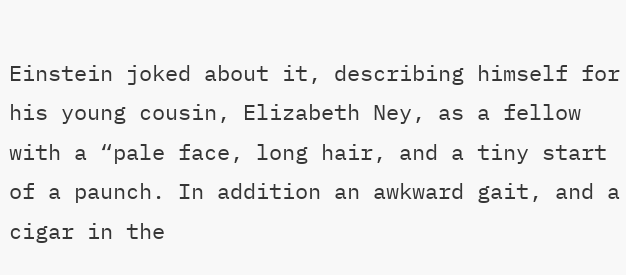Einstein joked about it, describing himself for his young cousin, Elizabeth Ney, as a fellow with a “pale face, long hair, and a tiny start of a paunch. In addition an awkward gait, and a cigar in the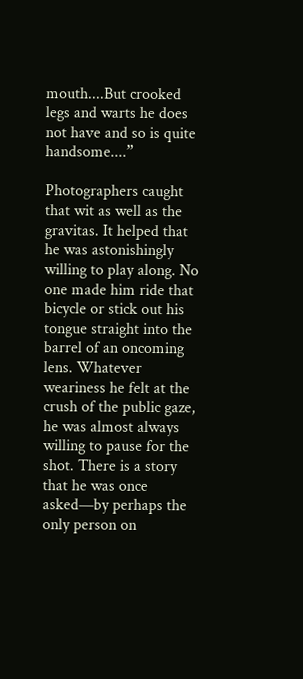mouth....But crooked legs and warts he does not have and so is quite handsome....”

Photographers caught that wit as well as the gravitas. It helped that he was astonishingly willing to play along. No one made him ride that bicycle or stick out his tongue straight into the barrel of an oncoming lens. Whatever weariness he felt at the crush of the public gaze, he was almost always willing to pause for the shot. There is a story that he was once asked—by perhaps the only person on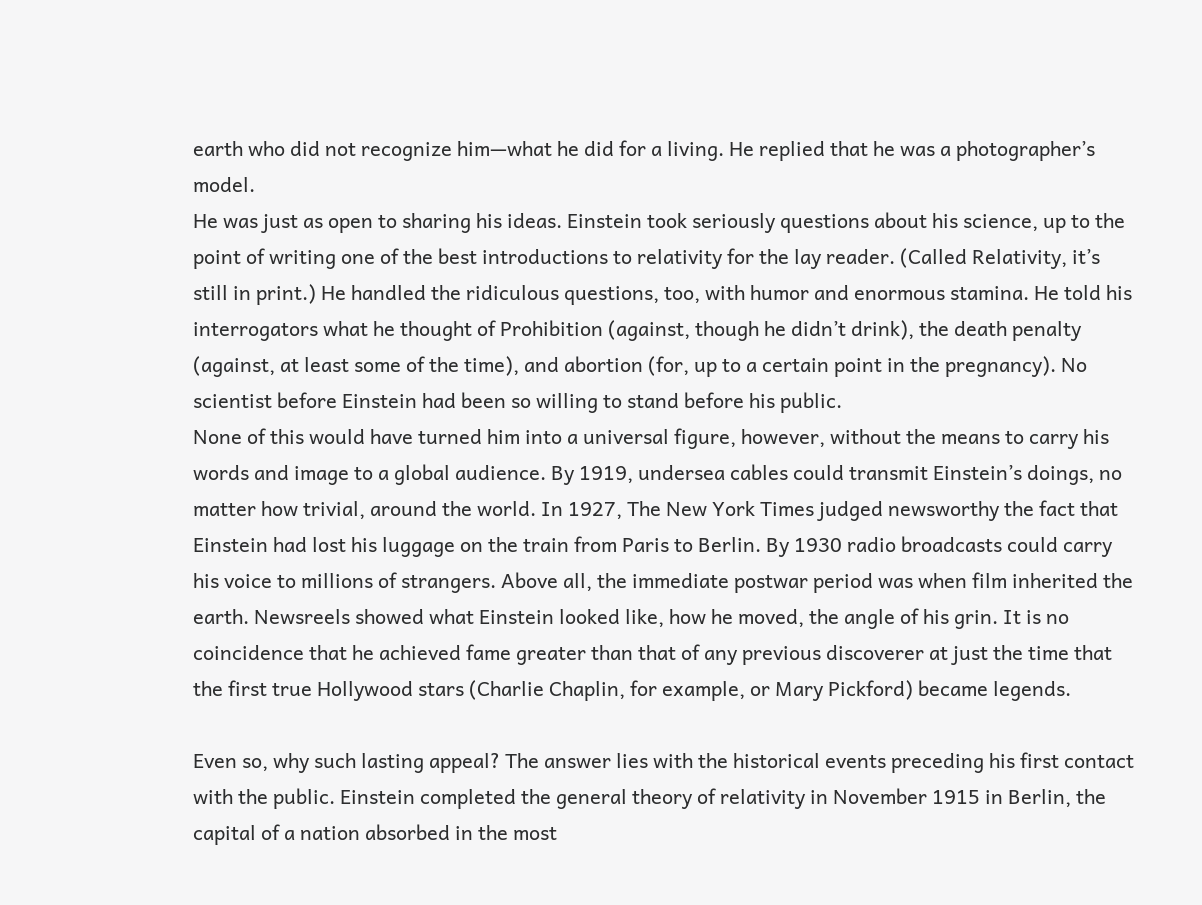earth who did not recognize him—what he did for a living. He replied that he was a photographer’s model.
He was just as open to sharing his ideas. Einstein took seriously questions about his science, up to the point of writing one of the best introductions to relativity for the lay reader. (Called Relativity, it’s still in print.) He handled the ridiculous questions, too, with humor and enormous stamina. He told his interrogators what he thought of Prohibition (against, though he didn’t drink), the death penalty (against, at least some of the time), and abortion (for, up to a certain point in the pregnancy). No scientist before Einstein had been so willing to stand before his public.
None of this would have turned him into a universal figure, however, without the means to carry his words and image to a global audience. By 1919, undersea cables could transmit Einstein’s doings, no matter how trivial, around the world. In 1927, The New York Times judged newsworthy the fact that Einstein had lost his luggage on the train from Paris to Berlin. By 1930 radio broadcasts could carry his voice to millions of strangers. Above all, the immediate postwar period was when film inherited the earth. Newsreels showed what Einstein looked like, how he moved, the angle of his grin. It is no coincidence that he achieved fame greater than that of any previous discoverer at just the time that the first true Hollywood stars (Charlie Chaplin, for example, or Mary Pickford) became legends.

Even so, why such lasting appeal? The answer lies with the historical events preceding his first contact with the public. Einstein completed the general theory of relativity in November 1915 in Berlin, the capital of a nation absorbed in the most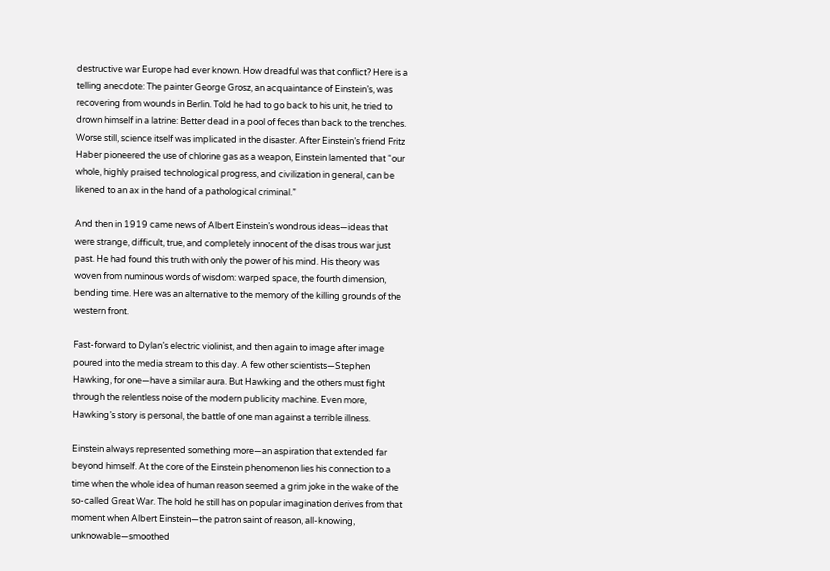destructive war Europe had ever known. How dreadful was that conflict? Here is a telling anecdote: The painter George Grosz, an acquaintance of Einstein’s, was recovering from wounds in Berlin. Told he had to go back to his unit, he tried to drown himself in a latrine: Better dead in a pool of feces than back to the trenches. Worse still, science itself was implicated in the disaster. After Einstein’s friend Fritz Haber pioneered the use of chlorine gas as a weapon, Einstein lamented that “our whole, highly praised technological progress, and civilization in general, can be likened to an ax in the hand of a pathological criminal.”

And then in 1919 came news of Albert Einstein’s wondrous ideas—ideas that were strange, difficult, true, and completely innocent of the disas trous war just past. He had found this truth with only the power of his mind. His theory was woven from numinous words of wisdom: warped space, the fourth dimension, bending time. Here was an alternative to the memory of the killing grounds of the western front.

Fast-forward to Dylan’s electric violinist, and then again to image after image poured into the media stream to this day. A few other scientists—Stephen Hawking, for one—have a similar aura. But Hawking and the others must fight through the relentless noise of the modern publicity machine. Even more, Hawking’s story is personal, the battle of one man against a terrible illness.

Einstein always represented something more—an aspiration that extended far beyond himself. At the core of the Einstein phenomenon lies his connection to a time when the whole idea of human reason seemed a grim joke in the wake of the so-called Great War. The hold he still has on popular imagination derives from that moment when Albert Einstein—the patron saint of reason, all-knowing, unknowable—smoothed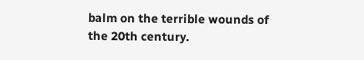balm on the terrible wounds of the 20th century.